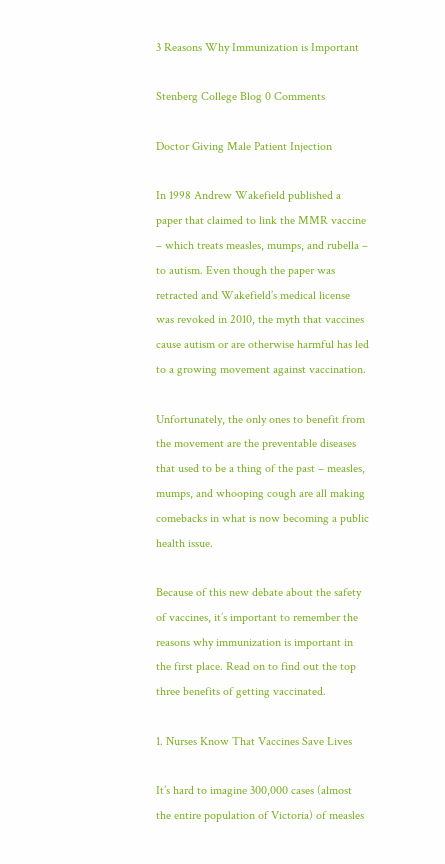3 Reasons Why Immunization is Important

Stenberg College Blog 0 Comments

Doctor Giving Male Patient Injection

In 1998 Andrew Wakefield published a paper that claimed to link the MMR vaccine – which treats measles, mumps, and rubella – to autism. Even though the paper was retracted and Wakefield’s medical license was revoked in 2010, the myth that vaccines cause autism or are otherwise harmful has led to a growing movement against vaccination.

Unfortunately, the only ones to benefit from the movement are the preventable diseases that used to be a thing of the past – measles, mumps, and whooping cough are all making comebacks in what is now becoming a public health issue.

Because of this new debate about the safety of vaccines, it’s important to remember the reasons why immunization is important in the first place. Read on to find out the top three benefits of getting vaccinated.

1. Nurses Know That Vaccines Save Lives

It’s hard to imagine 300,000 cases (almost the entire population of Victoria) of measles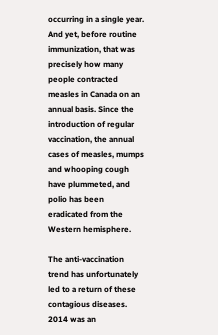occurring in a single year. And yet, before routine immunization, that was precisely how many people contracted measles in Canada on an annual basis. Since the introduction of regular vaccination, the annual cases of measles, mumps and whooping cough have plummeted, and polio has been eradicated from the Western hemisphere.

The anti-vaccination trend has unfortunately led to a return of these contagious diseases. 2014 was an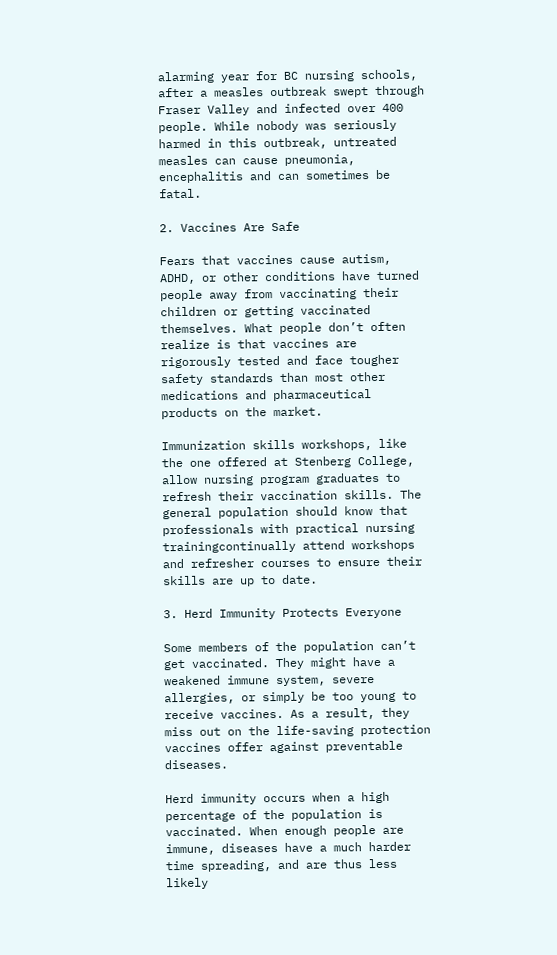alarming year for BC nursing schools, after a measles outbreak swept through Fraser Valley and infected over 400 people. While nobody was seriously harmed in this outbreak, untreated measles can cause pneumonia, encephalitis and can sometimes be fatal.

2. Vaccines Are Safe

Fears that vaccines cause autism, ADHD, or other conditions have turned people away from vaccinating their children or getting vaccinated themselves. What people don’t often realize is that vaccines are rigorously tested and face tougher safety standards than most other medications and pharmaceutical products on the market.

Immunization skills workshops, like the one offered at Stenberg College, allow nursing program graduates to refresh their vaccination skills. The general population should know that professionals with practical nursing trainingcontinually attend workshops and refresher courses to ensure their skills are up to date.

3. Herd Immunity Protects Everyone

Some members of the population can’t get vaccinated. They might have a weakened immune system, severe allergies, or simply be too young to receive vaccines. As a result, they miss out on the life-saving protection vaccines offer against preventable diseases.

Herd immunity occurs when a high percentage of the population is vaccinated. When enough people are immune, diseases have a much harder time spreading, and are thus less likely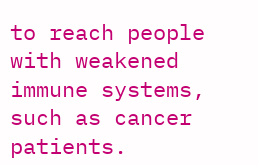to reach people with weakened immune systems, such as cancer patients.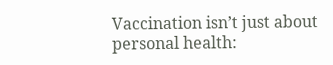Vaccination isn’t just about personal health: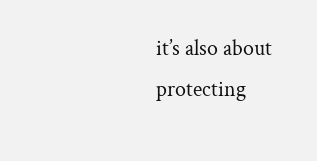it’s also about protecting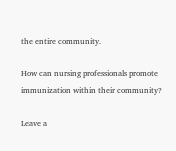the entire community.

How can nursing professionals promote immunization within their community?

Leave a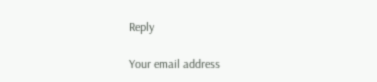Reply

Your email address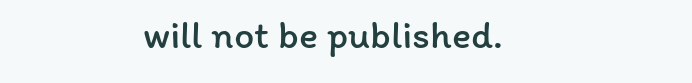will not be published.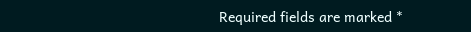Required fields are marked *